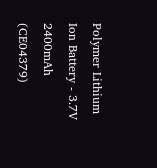Polymer Lithium Ion Battery - 3.7V 2400mAh (CE04379)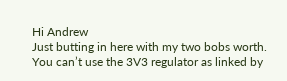Hi Andrew
Just butting in here with my two bobs worth.
You can’t use the 3V3 regulator as linked by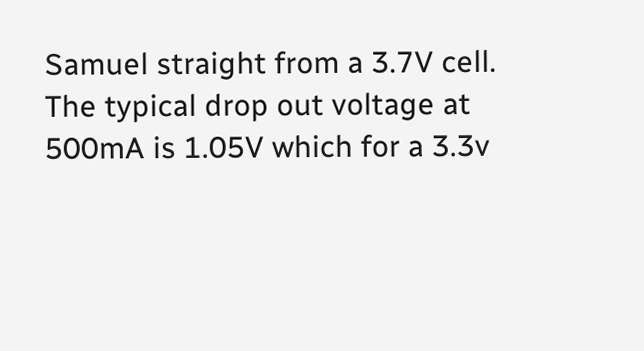Samuel straight from a 3.7V cell. The typical drop out voltage at 500mA is 1.05V which for a 3.3v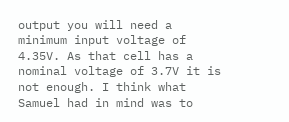output you will need a minimum input voltage of 4.35V. As that cell has a nominal voltage of 3.7V it is not enough. I think what Samuel had in mind was to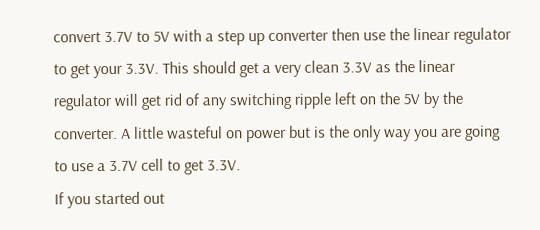convert 3.7V to 5V with a step up converter then use the linear regulator to get your 3.3V. This should get a very clean 3.3V as the linear regulator will get rid of any switching ripple left on the 5V by the converter. A little wasteful on power but is the only way you are going to use a 3.7V cell to get 3.3V.
If you started out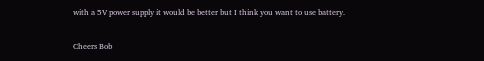with a 5V power supply it would be better but I think you want to use battery.

Cheers Bob